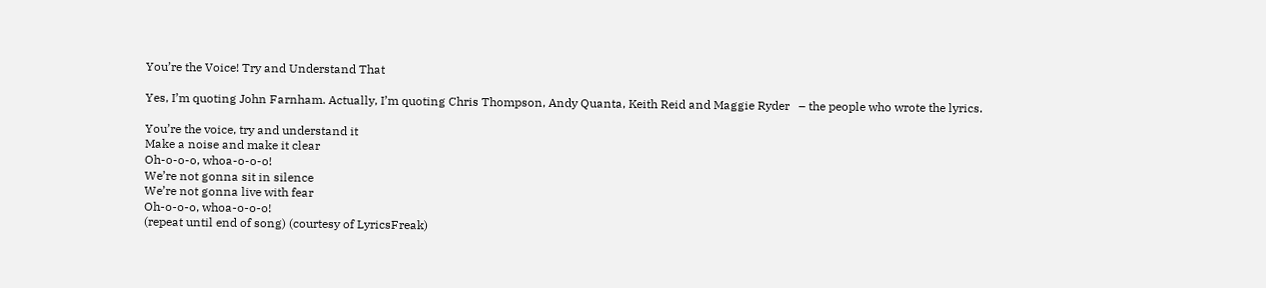You’re the Voice! Try and Understand That

Yes, I’m quoting John Farnham. Actually, I’m quoting Chris Thompson, Andy Quanta, Keith Reid and Maggie Ryder   – the people who wrote the lyrics.

You’re the voice, try and understand it
Make a noise and make it clear
Oh-o-o-o, whoa-o-o-o!
We’re not gonna sit in silence
We’re not gonna live with fear
Oh-o-o-o, whoa-o-o-o!
(repeat until end of song) (courtesy of LyricsFreak)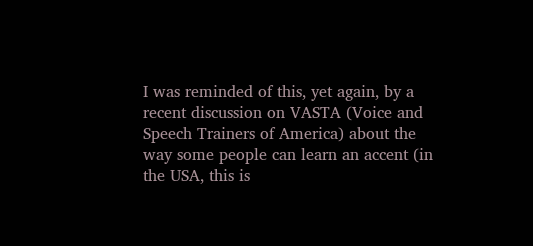I was reminded of this, yet again, by a recent discussion on VASTA (Voice and Speech Trainers of America) about the way some people can learn an accent (in the USA, this is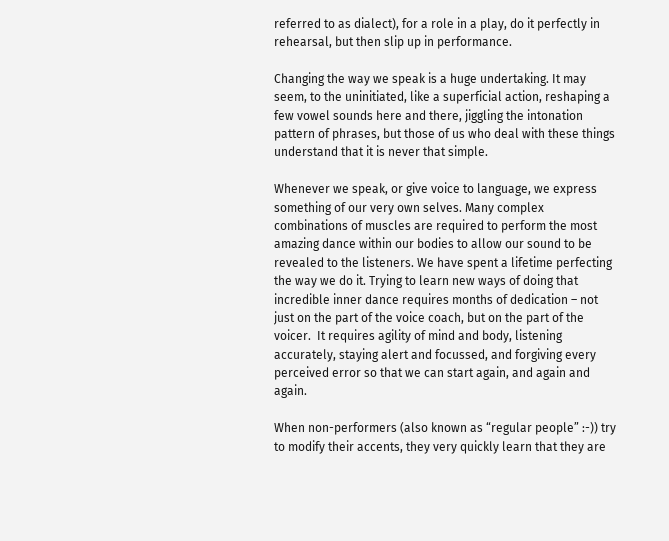referred to as dialect), for a role in a play, do it perfectly in rehearsal, but then slip up in performance.

Changing the way we speak is a huge undertaking. It may seem, to the uninitiated, like a superficial action, reshaping a few vowel sounds here and there, jiggling the intonation pattern of phrases, but those of us who deal with these things understand that it is never that simple.

Whenever we speak, or give voice to language, we express something of our very own selves. Many complex combinations of muscles are required to perform the most amazing dance within our bodies to allow our sound to be revealed to the listeners. We have spent a lifetime perfecting the way we do it. Trying to learn new ways of doing that incredible inner dance requires months of dedication – not just on the part of the voice coach, but on the part of the voicer.  It requires agility of mind and body, listening accurately, staying alert and focussed, and forgiving every perceived error so that we can start again, and again and again.

When non-performers (also known as “regular people” :-)) try to modify their accents, they very quickly learn that they are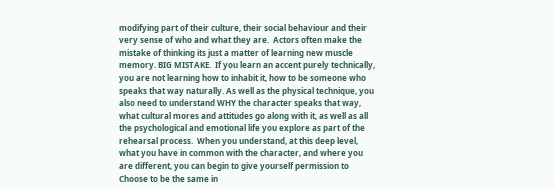modifying part of their culture, their social behaviour and their very sense of who and what they are.  Actors often make the mistake of thinking its just a matter of learning new muscle memory. BIG MISTAKE.  If you learn an accent purely technically, you are not learning how to inhabit it, how to be someone who speaks that way naturally. As well as the physical technique, you also need to understand WHY the character speaks that way, what cultural mores and attitudes go along with it, as well as all the psychological and emotional life you explore as part of the rehearsal process.  When you understand, at this deep level, what you have in common with the character, and where you are different, you can begin to give yourself permission to Choose to be the same in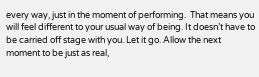every way, just in the moment of performing.  That means you will feel different to your usual way of being. It doesn’t have to be carried off stage with you. Let it go. Allow the next moment to be just as real,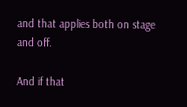and that applies both on stage and off.

And if that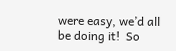were easy, we’d all be doing it!  So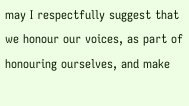may I respectfully suggest that we honour our voices, as part of honouring ourselves, and make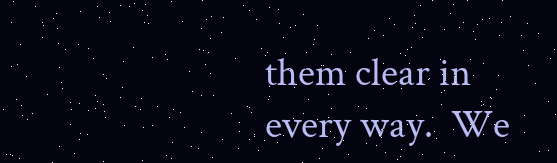them clear in every way.  We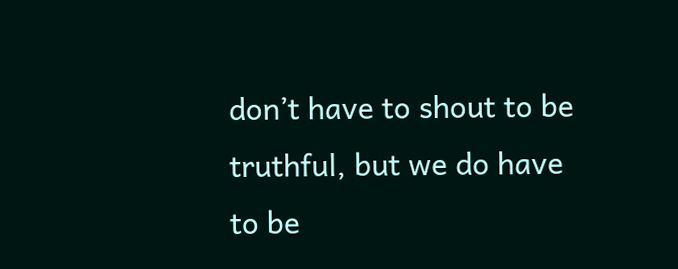don’t have to shout to be truthful, but we do have to be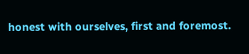honest with ourselves, first and foremost.